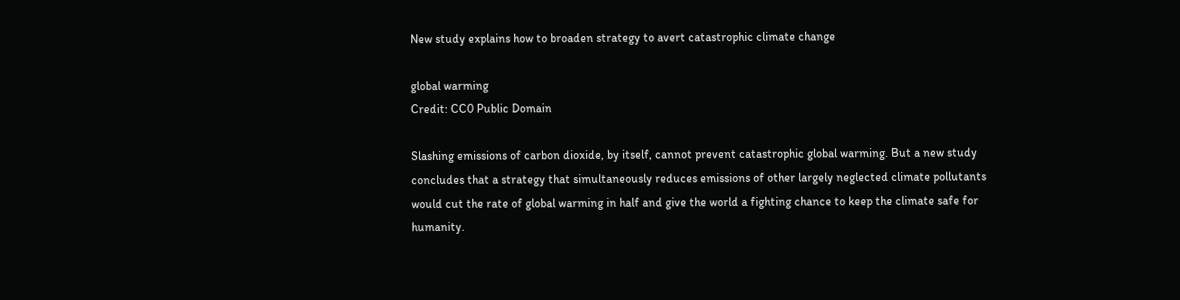New study explains how to broaden strategy to avert catastrophic climate change

global warming
Credit: CC0 Public Domain

Slashing emissions of carbon dioxide, by itself, cannot prevent catastrophic global warming. But a new study concludes that a strategy that simultaneously reduces emissions of other largely neglected climate pollutants would cut the rate of global warming in half and give the world a fighting chance to keep the climate safe for humanity.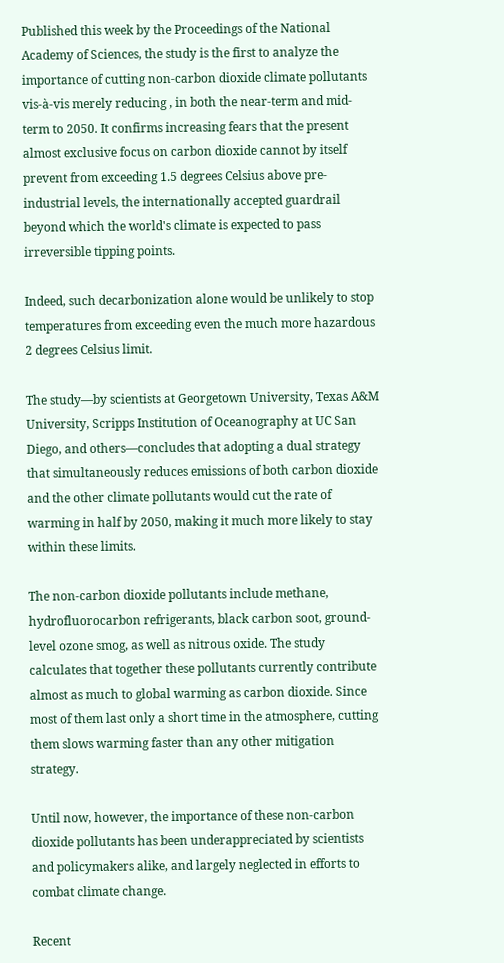Published this week by the Proceedings of the National Academy of Sciences, the study is the first to analyze the importance of cutting non-carbon dioxide climate pollutants vis-à-vis merely reducing , in both the near-term and mid-term to 2050. It confirms increasing fears that the present almost exclusive focus on carbon dioxide cannot by itself prevent from exceeding 1.5 degrees Celsius above pre-industrial levels, the internationally accepted guardrail beyond which the world's climate is expected to pass irreversible tipping points.

Indeed, such decarbonization alone would be unlikely to stop temperatures from exceeding even the much more hazardous 2 degrees Celsius limit.

The study—by scientists at Georgetown University, Texas A&M University, Scripps Institution of Oceanography at UC San Diego, and others—concludes that adopting a dual strategy that simultaneously reduces emissions of both carbon dioxide and the other climate pollutants would cut the rate of warming in half by 2050, making it much more likely to stay within these limits.

The non-carbon dioxide pollutants include methane, hydrofluorocarbon refrigerants, black carbon soot, ground-level ozone smog, as well as nitrous oxide. The study calculates that together these pollutants currently contribute almost as much to global warming as carbon dioxide. Since most of them last only a short time in the atmosphere, cutting them slows warming faster than any other mitigation strategy.

Until now, however, the importance of these non-carbon dioxide pollutants has been underappreciated by scientists and policymakers alike, and largely neglected in efforts to combat climate change.

Recent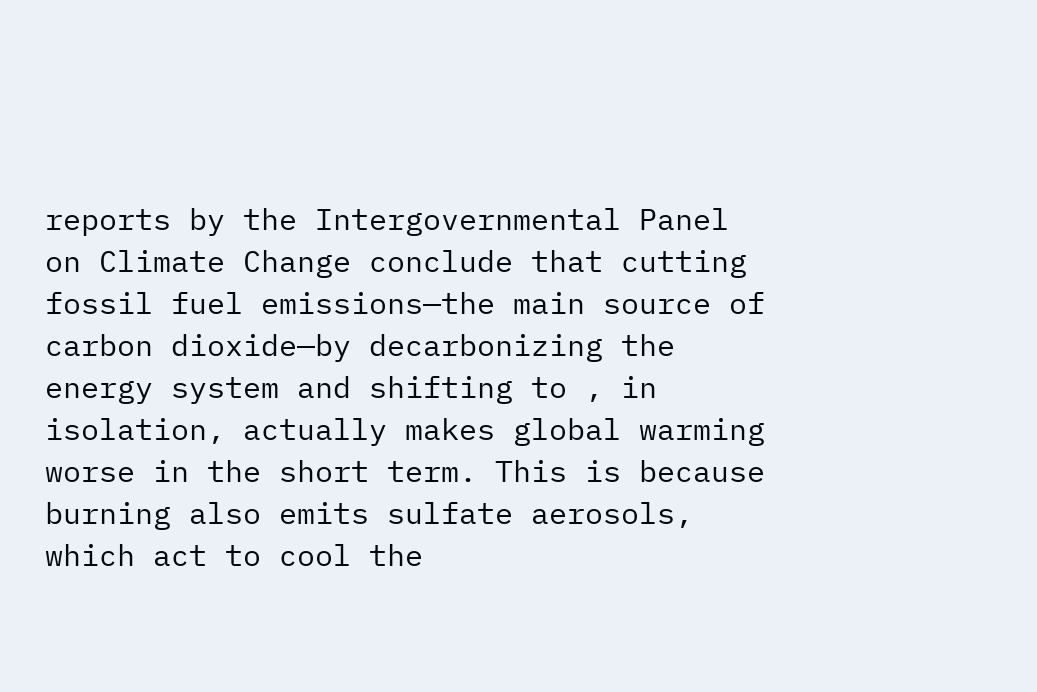reports by the Intergovernmental Panel on Climate Change conclude that cutting fossil fuel emissions—the main source of carbon dioxide—by decarbonizing the energy system and shifting to , in isolation, actually makes global warming worse in the short term. This is because burning also emits sulfate aerosols, which act to cool the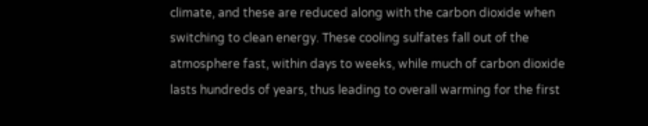climate, and these are reduced along with the carbon dioxide when switching to clean energy. These cooling sulfates fall out of the atmosphere fast, within days to weeks, while much of carbon dioxide lasts hundreds of years, thus leading to overall warming for the first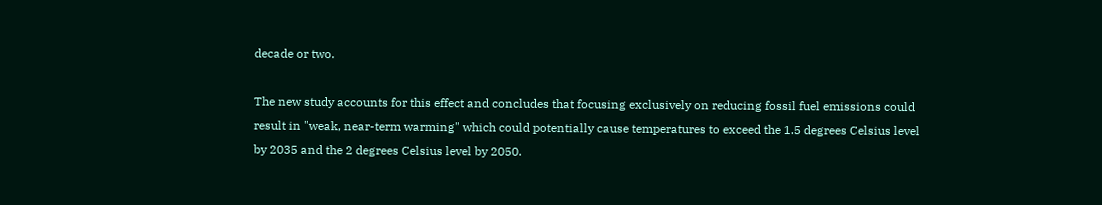decade or two.

The new study accounts for this effect and concludes that focusing exclusively on reducing fossil fuel emissions could result in "weak, near-term warming" which could potentially cause temperatures to exceed the 1.5 degrees Celsius level by 2035 and the 2 degrees Celsius level by 2050.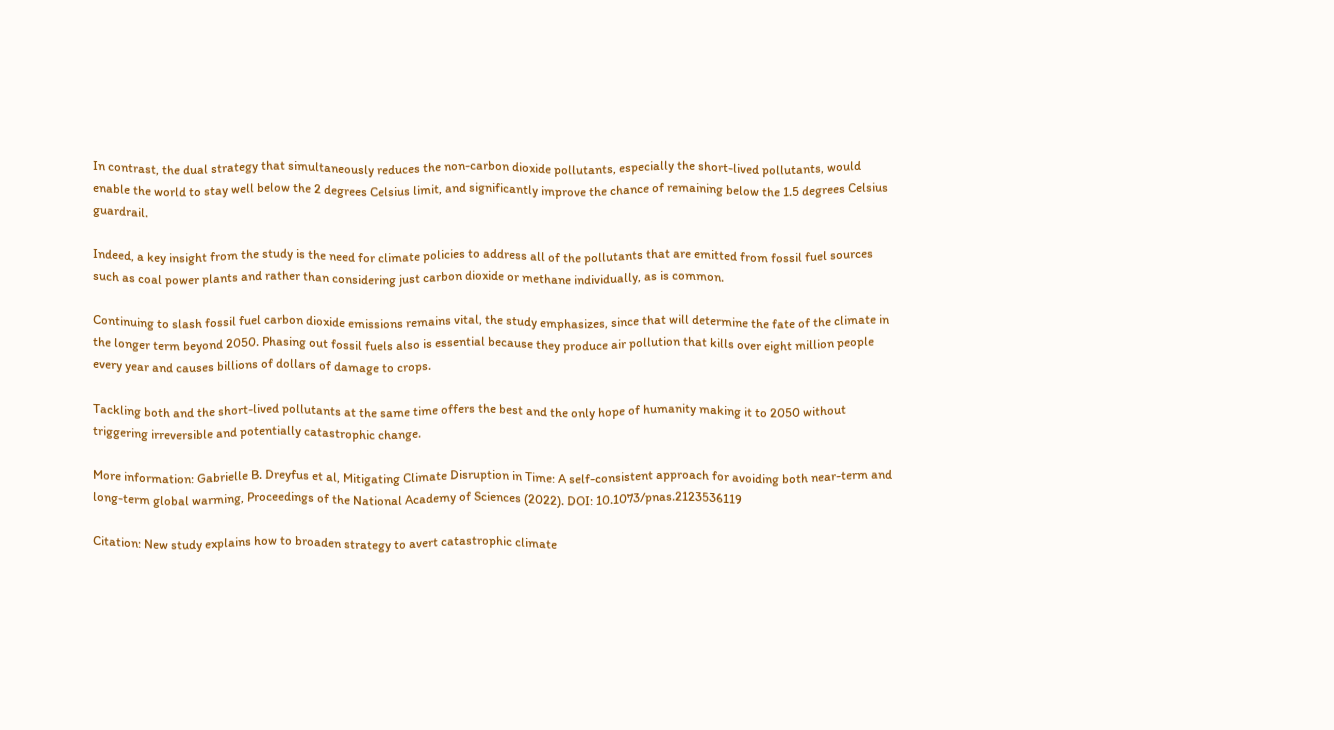In contrast, the dual strategy that simultaneously reduces the non-carbon dioxide pollutants, especially the short-lived pollutants, would enable the world to stay well below the 2 degrees Celsius limit, and significantly improve the chance of remaining below the 1.5 degrees Celsius guardrail.

Indeed, a key insight from the study is the need for climate policies to address all of the pollutants that are emitted from fossil fuel sources such as coal power plants and rather than considering just carbon dioxide or methane individually, as is common.

Continuing to slash fossil fuel carbon dioxide emissions remains vital, the study emphasizes, since that will determine the fate of the climate in the longer term beyond 2050. Phasing out fossil fuels also is essential because they produce air pollution that kills over eight million people every year and causes billions of dollars of damage to crops.

Tackling both and the short-lived pollutants at the same time offers the best and the only hope of humanity making it to 2050 without triggering irreversible and potentially catastrophic change.

More information: Gabrielle B. Dreyfus et al, Mitigating Climate Disruption in Time: A self-consistent approach for avoiding both near-term and long-term global warming, Proceedings of the National Academy of Sciences (2022). DOI: 10.1073/pnas.2123536119

Citation: New study explains how to broaden strategy to avert catastrophic climate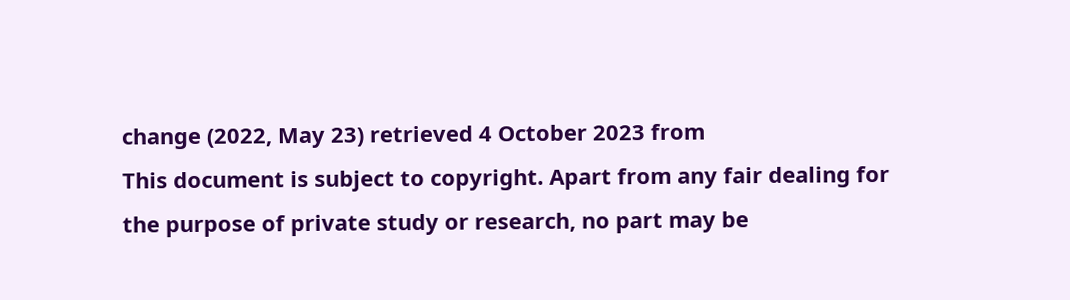change (2022, May 23) retrieved 4 October 2023 from
This document is subject to copyright. Apart from any fair dealing for the purpose of private study or research, no part may be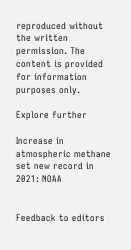reproduced without the written permission. The content is provided for information purposes only.

Explore further

Increase in atmospheric methane set new record in 2021: NOAA


Feedback to editors